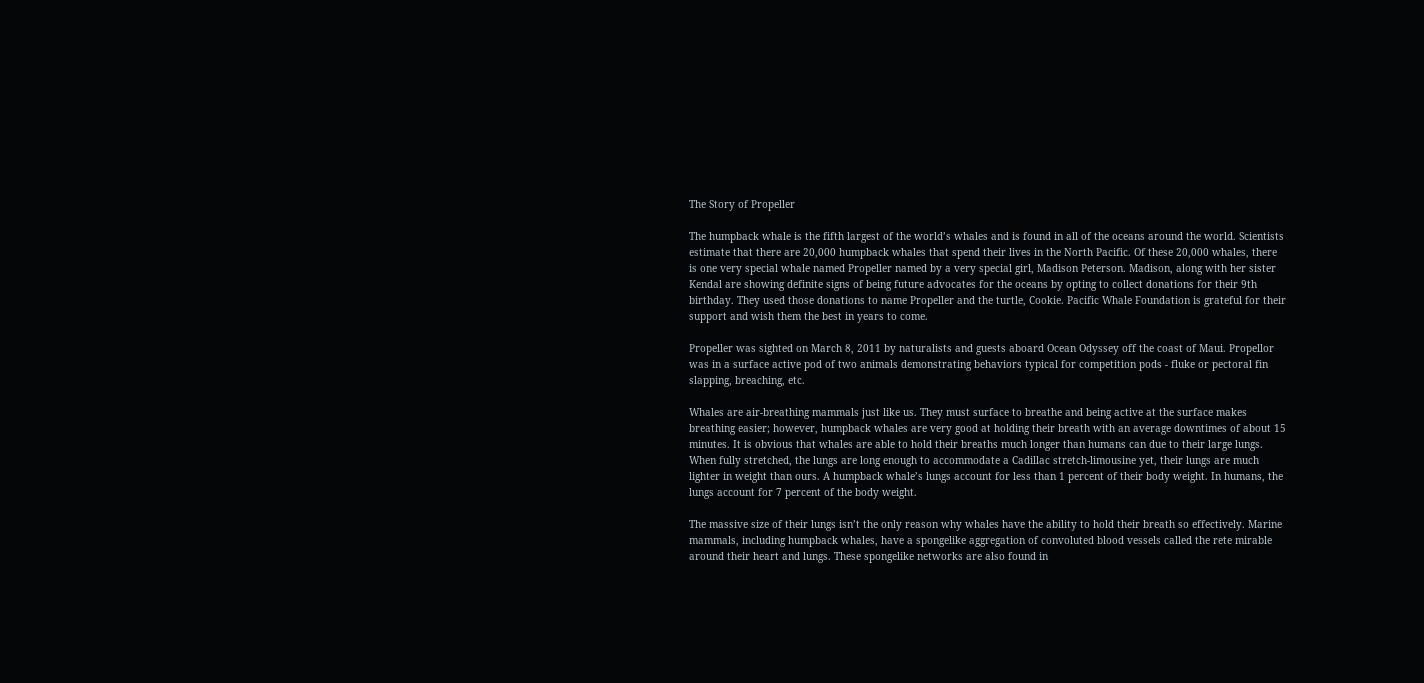The Story of Propeller

The humpback whale is the fifth largest of the world’s whales and is found in all of the oceans around the world. Scientists estimate that there are 20,000 humpback whales that spend their lives in the North Pacific. Of these 20,000 whales, there is one very special whale named Propeller named by a very special girl, Madison Peterson. Madison, along with her sister Kendal are showing definite signs of being future advocates for the oceans by opting to collect donations for their 9th birthday. They used those donations to name Propeller and the turtle, Cookie. Pacific Whale Foundation is grateful for their support and wish them the best in years to come.

Propeller was sighted on March 8, 2011 by naturalists and guests aboard Ocean Odyssey off the coast of Maui. Propellor was in a surface active pod of two animals demonstrating behaviors typical for competition pods - fluke or pectoral fin slapping, breaching, etc.

Whales are air-breathing mammals just like us. They must surface to breathe and being active at the surface makes breathing easier; however, humpback whales are very good at holding their breath with an average downtimes of about 15 minutes. It is obvious that whales are able to hold their breaths much longer than humans can due to their large lungs. When fully stretched, the lungs are long enough to accommodate a Cadillac stretch-limousine yet, their lungs are much lighter in weight than ours. A humpback whale’s lungs account for less than 1 percent of their body weight. In humans, the lungs account for 7 percent of the body weight.

The massive size of their lungs isn’t the only reason why whales have the ability to hold their breath so effectively. Marine mammals, including humpback whales, have a spongelike aggregation of convoluted blood vessels called the rete mirable around their heart and lungs. These spongelike networks are also found in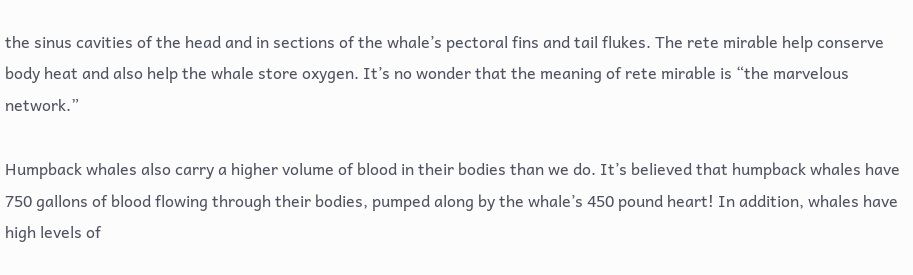the sinus cavities of the head and in sections of the whale’s pectoral fins and tail flukes. The rete mirable help conserve body heat and also help the whale store oxygen. It’s no wonder that the meaning of rete mirable is “the marvelous network.”

Humpback whales also carry a higher volume of blood in their bodies than we do. It’s believed that humpback whales have 750 gallons of blood flowing through their bodies, pumped along by the whale’s 450 pound heart! In addition, whales have high levels of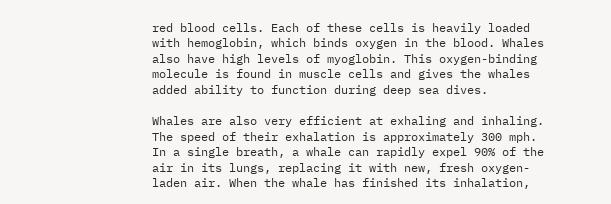red blood cells. Each of these cells is heavily loaded with hemoglobin, which binds oxygen in the blood. Whales also have high levels of myoglobin. This oxygen-binding molecule is found in muscle cells and gives the whales added ability to function during deep sea dives.

Whales are also very efficient at exhaling and inhaling. The speed of their exhalation is approximately 300 mph. In a single breath, a whale can rapidly expel 90% of the air in its lungs, replacing it with new, fresh oxygen-laden air. When the whale has finished its inhalation,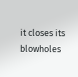it closes its blowholes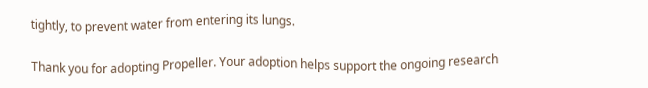tightly, to prevent water from entering its lungs.

Thank you for adopting Propeller. Your adoption helps support the ongoing research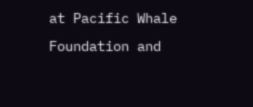at Pacific Whale Foundation and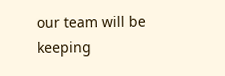our team will be keeping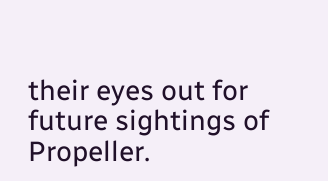their eyes out for future sightings of Propeller.